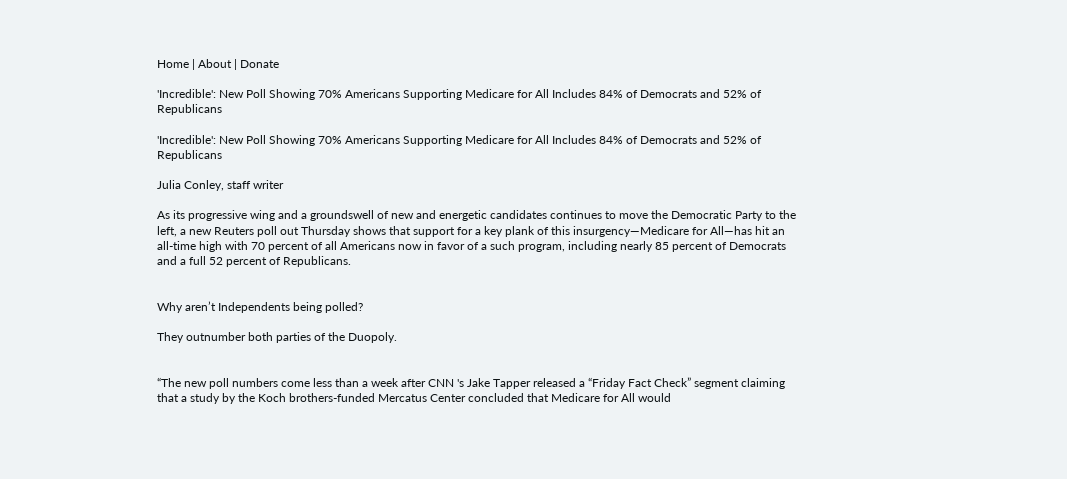Home | About | Donate

'Incredible': New Poll Showing 70% Americans Supporting Medicare for All Includes 84% of Democrats and 52% of Republicans

'Incredible': New Poll Showing 70% Americans Supporting Medicare for All Includes 84% of Democrats and 52% of Republicans

Julia Conley, staff writer

As its progressive wing and a groundswell of new and energetic candidates continues to move the Democratic Party to the left, a new Reuters poll out Thursday shows that support for a key plank of this insurgency—Medicare for All—has hit an all-time high with 70 percent of all Americans now in favor of a such program, including nearly 85 percent of Democrats and a full 52 percent of Republicans.


Why aren’t Independents being polled?

They outnumber both parties of the Duopoly.


“The new poll numbers come less than a week after CNN 's Jake Tapper released a “Friday Fact Check” segment claiming that a study by the Koch brothers-funded Mercatus Center concluded that Medicare for All would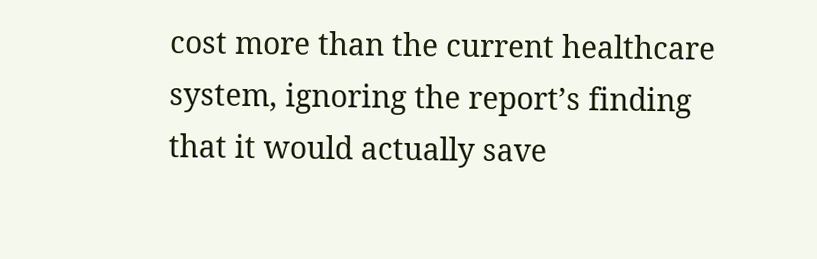cost more than the current healthcare system, ignoring the report’s finding that it would actually save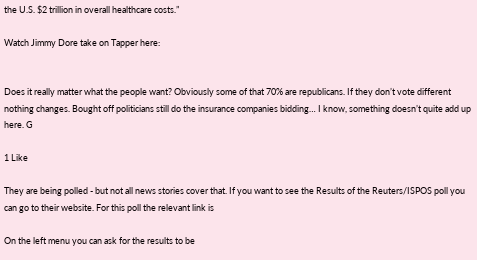the U.S. $2 trillion in overall healthcare costs.”

Watch Jimmy Dore take on Tapper here:


Does it really matter what the people want? Obviously some of that 70% are republicans. If they don’t vote different nothing changes. Bought off politicians still do the insurance companies bidding… I know, something doesn’t quite add up here. G

1 Like

They are being polled - but not all news stories cover that. If you want to see the Results of the Reuters/ISPOS poll you can go to their website. For this poll the relevant link is

On the left menu you can ask for the results to be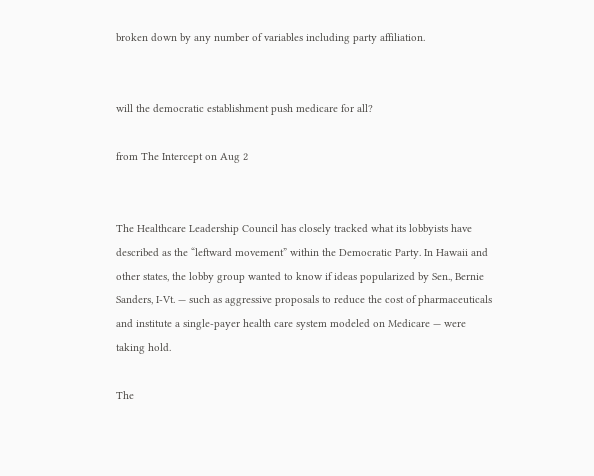broken down by any number of variables including party affiliation.


will the democratic establishment push medicare for all?

from The Intercept on Aug 2


The Healthcare Leadership Council has closely tracked what its lobbyists have described as the “leftward movement” within the Democratic Party. In Hawaii and other states, the lobby group wanted to know if ideas popularized by Sen., Bernie Sanders, I-Vt. — such as aggressive proposals to reduce the cost of pharmaceuticals and institute a single-payer health care system modeled on Medicare — were taking hold.

The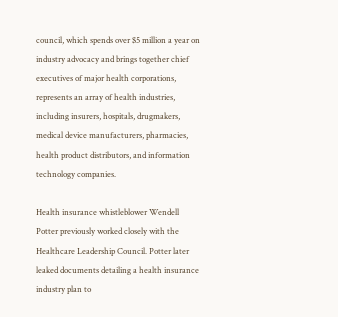council, which spends over $5 million a year on industry advocacy and brings together chief executives of major health corporations, represents an array of health industries, including insurers, hospitals, drugmakers, medical device manufacturers, pharmacies, health product distributors, and information technology companies.

Health insurance whistleblower Wendell Potter previously worked closely with the Healthcare Leadership Council. Potter later leaked documents detailing a health insurance industry plan to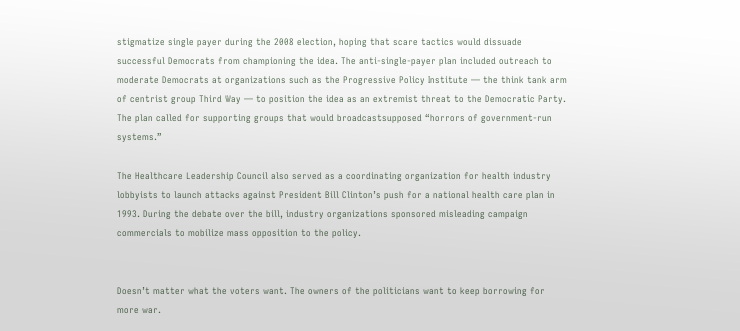stigmatize single payer during the 2008 election, hoping that scare tactics would dissuade successful Democrats from championing the idea. The anti-single-payer plan included outreach to moderate Democrats at organizations such as the Progressive Policy Institute — the think tank arm of centrist group Third Way — to position the idea as an extremist threat to the Democratic Party. The plan called for supporting groups that would broadcastsupposed “horrors of government-run systems.”

The Healthcare Leadership Council also served as a coordinating organization for health industry lobbyists to launch attacks against President Bill Clinton’s push for a national health care plan in 1993. During the debate over the bill, industry organizations sponsored misleading campaign commercials to mobilize mass opposition to the policy.


Doesn’t matter what the voters want. The owners of the politicians want to keep borrowing for more war.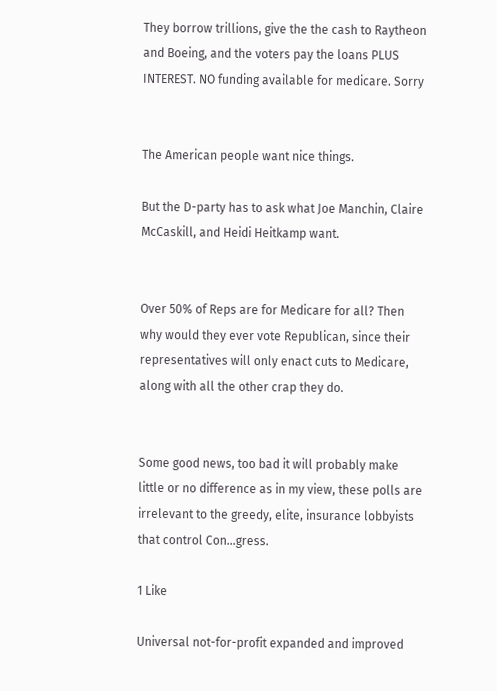They borrow trillions, give the the cash to Raytheon and Boeing, and the voters pay the loans PLUS INTEREST. NO funding available for medicare. Sorry


The American people want nice things.

But the D-party has to ask what Joe Manchin, Claire McCaskill, and Heidi Heitkamp want.


Over 50% of Reps are for Medicare for all? Then why would they ever vote Republican, since their representatives will only enact cuts to Medicare, along with all the other crap they do.


Some good news, too bad it will probably make little or no difference as in my view, these polls are irrelevant to the greedy, elite, insurance lobbyists that control Con…gress.

1 Like

Universal not-for-profit expanded and improved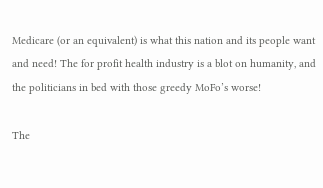Medicare (or an equivalent) is what this nation and its people want and need! The for profit health industry is a blot on humanity, and the politicians in bed with those greedy MoFo’s worse!

The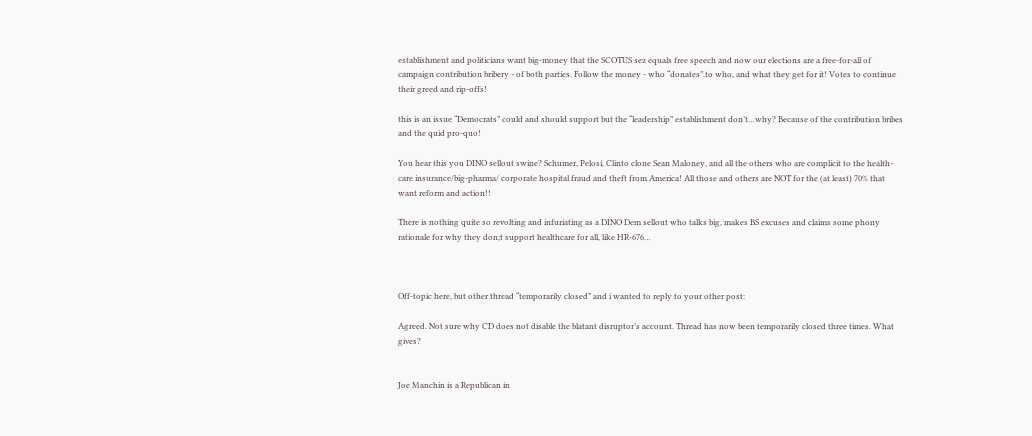establishment and politicians want big-money that the SCOTUS sez equals free speech and now our elections are a free-for-all of campaign contribution bribery - of both parties. Follow the money - who “donates”.to who, and what they get for it! Votes to continue their greed and rip-offs!

this is an issue “Democrats” could and should support but the “leadership” establishment don’t…why? Because of the contribution bribes and the quid pro-quo!

You hear this you DINO sellout swine? Schumer, Pelosi, Clinto clone Sean Maloney, and all the others who are complicit to the health-care insurance/big-pharma/ corporate hospital fraud and theft from America! All those and others are NOT for the (at least) 70% that want reform and action!!

There is nothing quite so revolting and infuriating as a DINO Dem sellout who talks big, makes BS excuses and claims some phony rationale for why they don;t support healthcare for all, like HR-676…



Off-topic here, but other thread “temporarily closed” and i wanted to reply to your other post:

Agreed. Not sure why CD does not disable the blatant disruptor’s account. Thread has now been temporarily closed three times. What gives?


Joe Manchin is a Republican in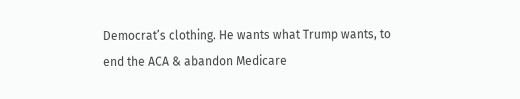Democrat’s clothing. He wants what Trump wants, to end the ACA & abandon Medicare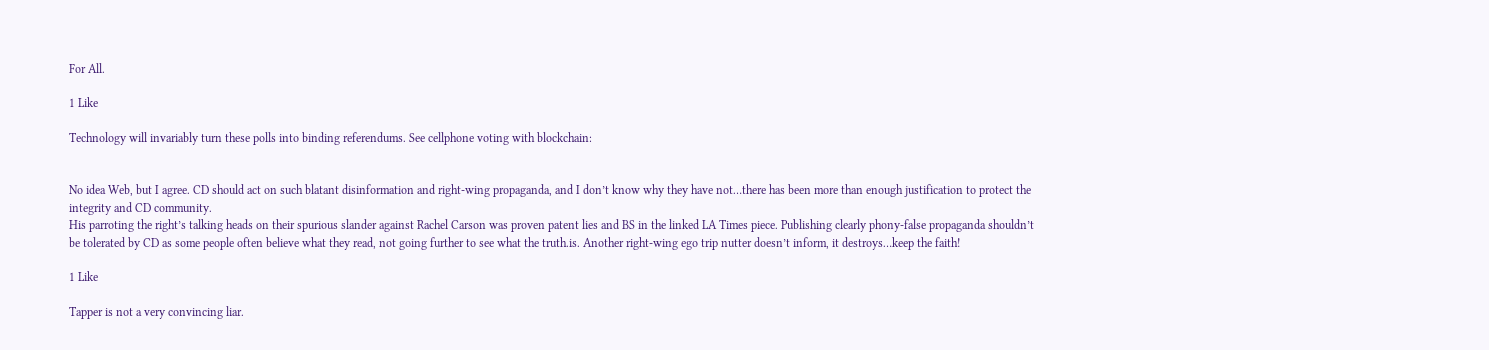For All.

1 Like

Technology will invariably turn these polls into binding referendums. See cellphone voting with blockchain:


No idea Web, but I agree. CD should act on such blatant disinformation and right-wing propaganda, and I don’t know why they have not…there has been more than enough justification to protect the integrity and CD community.
His parroting the right’s talking heads on their spurious slander against Rachel Carson was proven patent lies and BS in the linked LA Times piece. Publishing clearly phony-false propaganda shouldn’t be tolerated by CD as some people often believe what they read, not going further to see what the truth.is. Another right-wing ego trip nutter doesn’t inform, it destroys…keep the faith!

1 Like

Tapper is not a very convincing liar.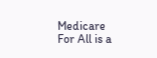Medicare For All is a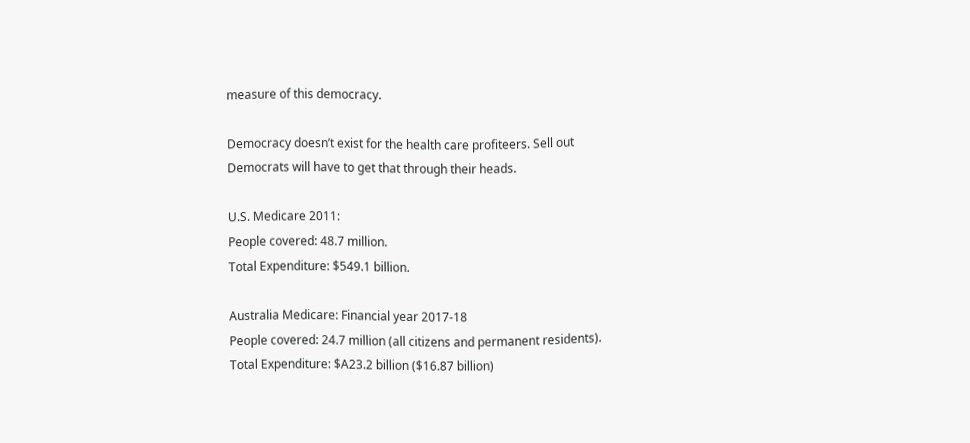measure of this democracy.

Democracy doesn’t exist for the health care profiteers. Sell out Democrats will have to get that through their heads.

U.S. Medicare 2011:
People covered: 48.7 million.
Total Expenditure: $549.1 billion.

Australia Medicare: Financial year 2017-18
People covered: 24.7 million (all citizens and permanent residents).
Total Expenditure: $A23.2 billion ($16.87 billion)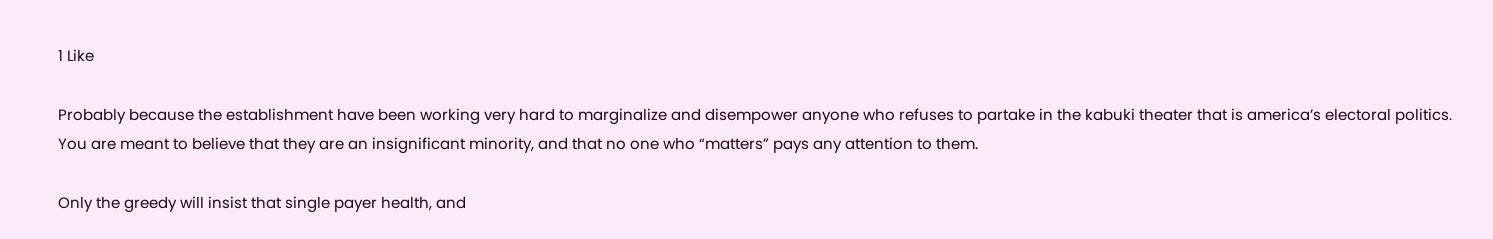1 Like

Probably because the establishment have been working very hard to marginalize and disempower anyone who refuses to partake in the kabuki theater that is america’s electoral politics.
You are meant to believe that they are an insignificant minority, and that no one who “matters” pays any attention to them.

Only the greedy will insist that single payer health, and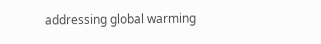addressing global warming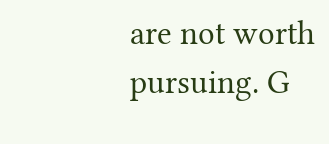are not worth pursuing. G